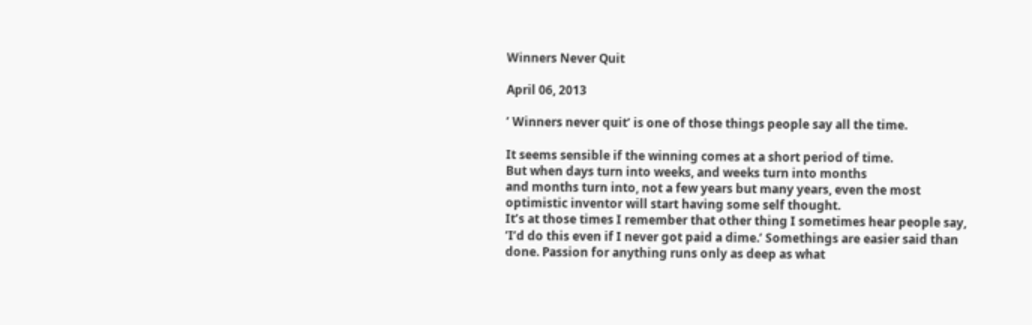Winners Never Quit

April 06, 2013

’ Winners never quit’ is one of those things people say all the time.

It seems sensible if the winning comes at a short period of time.
But when days turn into weeks, and weeks turn into months
and months turn into, not a few years but many years, even the most
optimistic inventor will start having some self thought.
It’s at those times I remember that other thing I sometimes hear people say,
’I’d do this even if I never got paid a dime.’ Somethings are easier said than
done. Passion for anything runs only as deep as what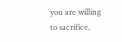you are willing
to sacrifice.